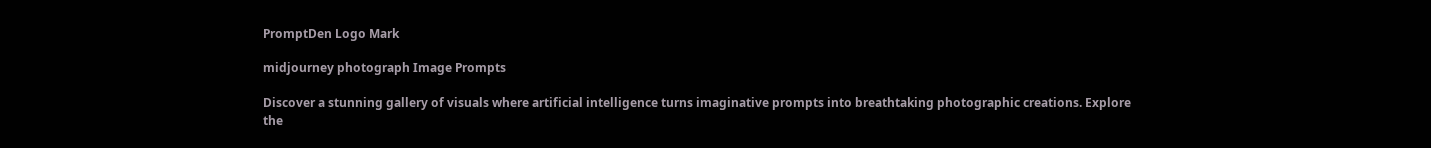PromptDen Logo Mark

midjourney photograph Image Prompts

Discover a stunning gallery of visuals where artificial intelligence turns imaginative prompts into breathtaking photographic creations. Explore the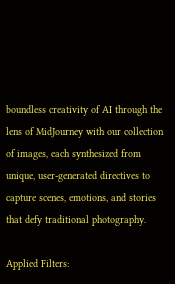boundless creativity of AI through the lens of MidJourney with our collection of images, each synthesized from unique, user-generated directives to capture scenes, emotions, and stories that defy traditional photography.

Applied Filters: